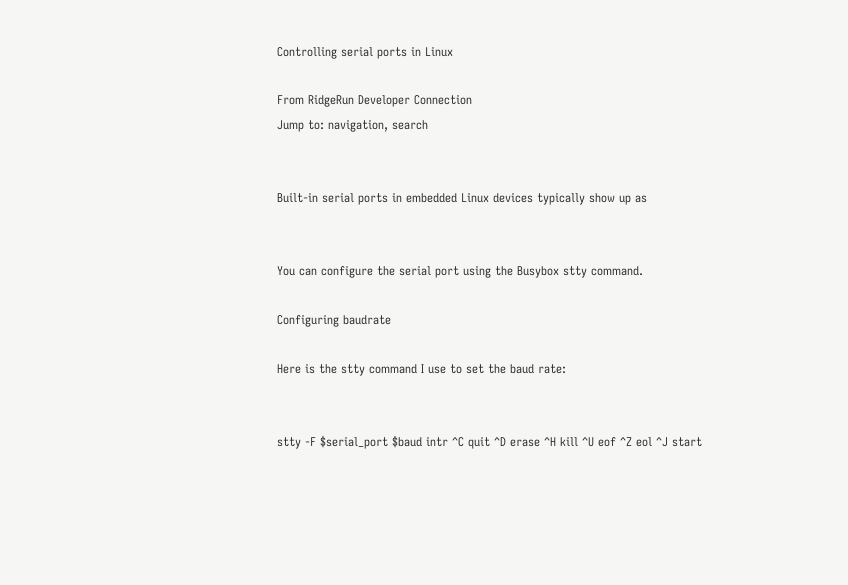Controlling serial ports in Linux

From RidgeRun Developer Connection
Jump to: navigation, search


Built-in serial ports in embedded Linux devices typically show up as


You can configure the serial port using the Busybox stty command.

Configuring baudrate

Here is the stty command I use to set the baud rate:


stty -F $serial_port $baud intr ^C quit ^D erase ^H kill ^U eof ^Z eol ^J start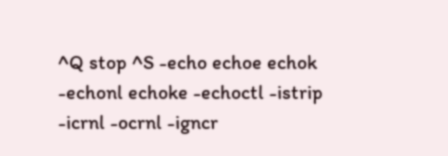^Q stop ^S -echo echoe echok -echonl echoke -echoctl -istrip -icrnl -ocrnl -igncr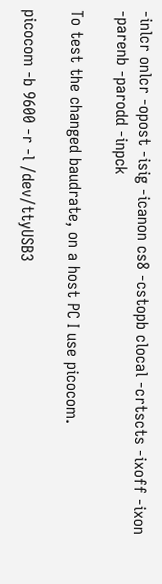-inlcr onlcr -opost -isig -icanon cs8 -cstopb clocal -crtscts -ixoff -ixon -parenb -parodd -inpck

To test the changed baudrate, on a host PC I use picocom.

picocom -b 9600 -r -l /dev/ttyUSB3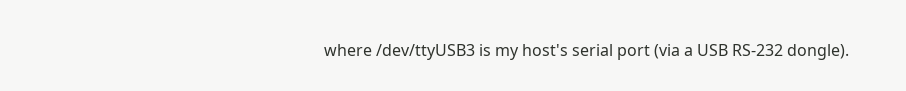where /dev/ttyUSB3 is my host's serial port (via a USB RS-232 dongle).